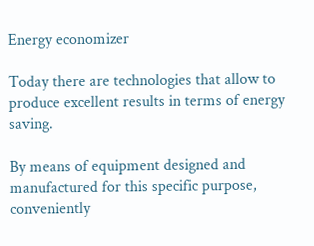Energy economizer

Today there are technologies that allow to produce excellent results in terms of energy saving.

By means of equipment designed and manufactured for this specific purpose, conveniently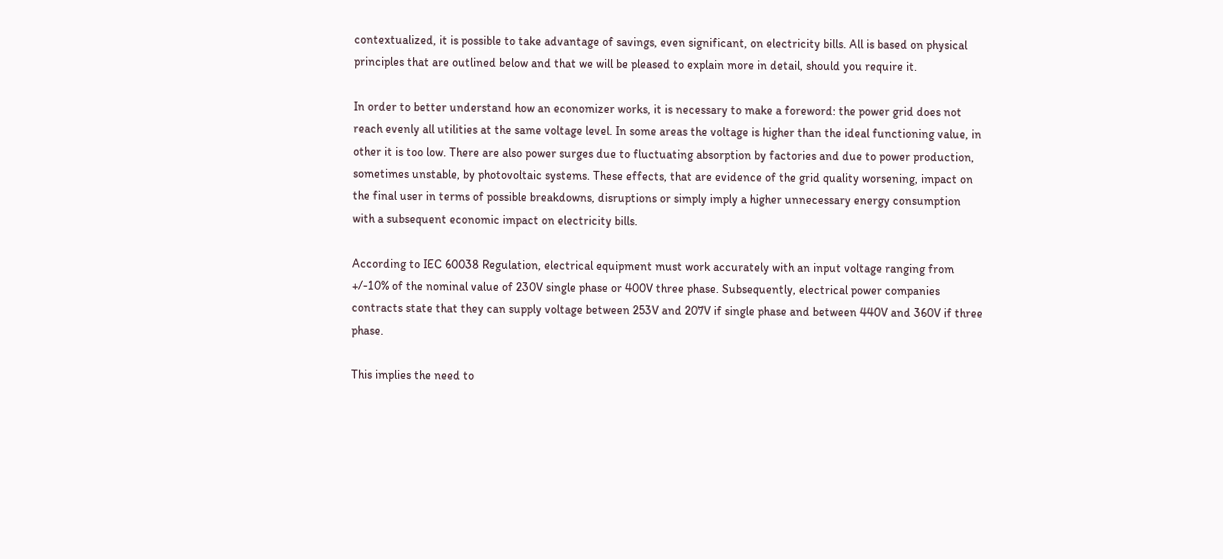contextualized, it is possible to take advantage of savings, even significant, on electricity bills. All is based on physical principles that are outlined below and that we will be pleased to explain more in detail, should you require it.

In order to better understand how an economizer works, it is necessary to make a foreword: the power grid does not reach evenly all utilities at the same voltage level. In some areas the voltage is higher than the ideal functioning value, in other it is too low. There are also power surges due to fluctuating absorption by factories and due to power production, sometimes unstable, by photovoltaic systems. These effects, that are evidence of the grid quality worsening, impact on the final user in terms of possible breakdowns, disruptions or simply imply a higher unnecessary energy consumption with a subsequent economic impact on electricity bills.

According to IEC 60038 Regulation, electrical equipment must work accurately with an input voltage ranging from +/-10% of the nominal value of 230V single phase or 400V three phase. Subsequently, electrical power companies contracts state that they can supply voltage between 253V and 207V if single phase and between 440V and 360V if three phase.

This implies the need to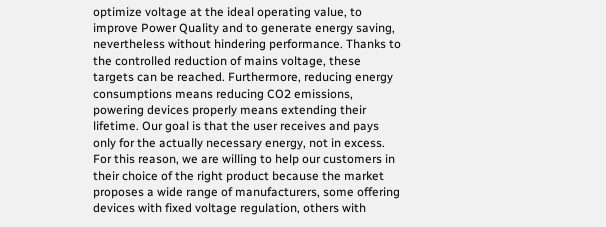optimize voltage at the ideal operating value, to improve Power Quality and to generate energy saving, nevertheless without hindering performance. Thanks to the controlled reduction of mains voltage, these targets can be reached. Furthermore, reducing energy consumptions means reducing CO2 emissions, powering devices properly means extending their lifetime. Our goal is that the user receives and pays only for the actually necessary energy, not in excess. For this reason, we are willing to help our customers in their choice of the right product because the market proposes a wide range of manufacturers, some offering devices with fixed voltage regulation, others with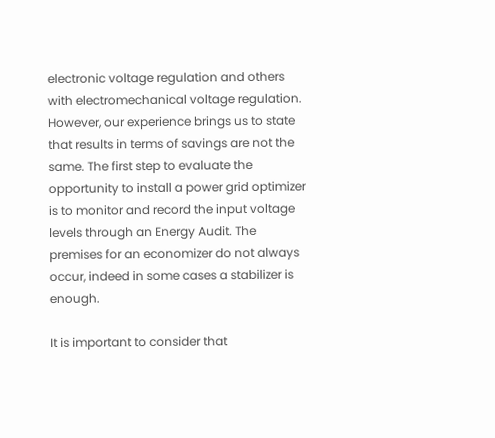electronic voltage regulation and others with electromechanical voltage regulation. However, our experience brings us to state that results in terms of savings are not the same. The first step to evaluate the opportunity to install a power grid optimizer is to monitor and record the input voltage levels through an Energy Audit. The premises for an economizer do not always occur, indeed in some cases a stabilizer is enough.

It is important to consider that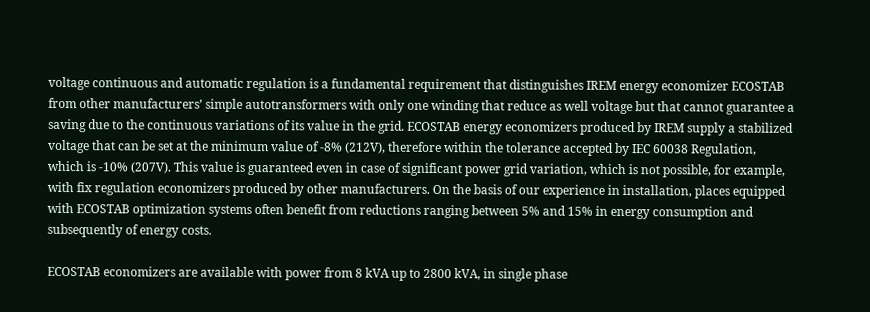voltage continuous and automatic regulation is a fundamental requirement that distinguishes IREM energy economizer ECOSTAB from other manufacturers’ simple autotransformers with only one winding that reduce as well voltage but that cannot guarantee a saving due to the continuous variations of its value in the grid. ECOSTAB energy economizers produced by IREM supply a stabilized voltage that can be set at the minimum value of -8% (212V), therefore within the tolerance accepted by IEC 60038 Regulation, which is -10% (207V). This value is guaranteed even in case of significant power grid variation, which is not possible, for example, with fix regulation economizers produced by other manufacturers. On the basis of our experience in installation, places equipped with ECOSTAB optimization systems often benefit from reductions ranging between 5% and 15% in energy consumption and subsequently of energy costs.

ECOSTAB economizers are available with power from 8 kVA up to 2800 kVA, in single phase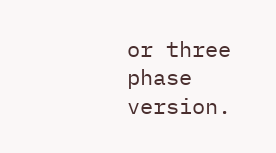or three phase version.